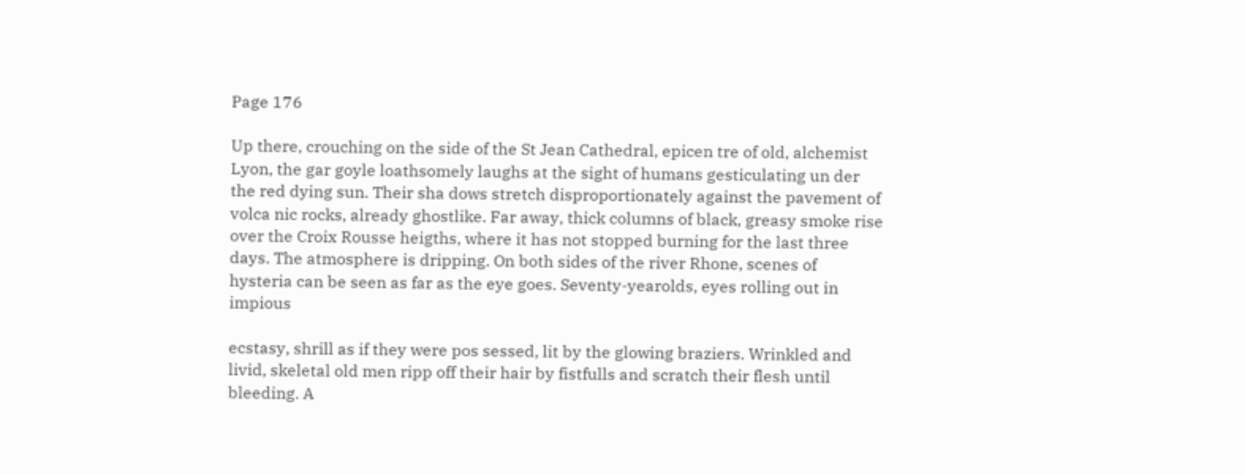Page 176

Up there, crouching on the side of the St Jean Cathedral, epicen tre of old, alchemist Lyon, the gar goyle loathsomely laughs at the sight of humans gesticulating un der the red dying sun. Their sha dows stretch disproportionately against the pavement of volca nic rocks, already ghostlike. Far away, thick columns of black, greasy smoke rise over the Croix Rousse heigths, where it has not stopped burning for the last three days. The atmosphere is dripping. On both sides of the river Rhone, scenes of hysteria can be seen as far as the eye goes. Seventy-yearolds, eyes rolling out in impious

ecstasy, shrill as if they were pos sessed, lit by the glowing braziers. Wrinkled and livid, skeletal old men ripp off their hair by fistfulls and scratch their flesh until bleeding. A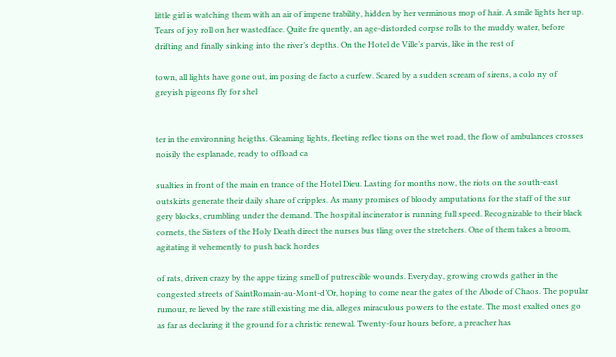little girl is watching them with an air of impene trability, hidden by her verminous mop of hair. A smile lights her up. Tears of joy roll on her wastedface. Quite fre quently, an age-distorded corpse rolls to the muddy water, before drifting and finally sinking into the river’s depths. On the Hotel de Ville’s parvis, like in the rest of

town, all lights have gone out, im posing de facto a curfew. Scared by a sudden scream of sirens, a colo ny of greyish pigeons fly for shel


ter in the environning heigths. Gleaming lights, fleeting reflec tions on the wet road, the flow of ambulances crosses noisily the esplanade, ready to offload ca

sualties in front of the main en trance of the Hotel Dieu. Lasting for months now, the riots on the south-east outskirts generate their daily share of cripples. As many promises of bloody amputations for the staff of the sur gery blocks, crumbling under the demand. The hospital incinerator is running full speed. Recognizable to their black cornets, the Sisters of the Holy Death direct the nurses bus tling over the stretchers. One of them takes a broom, agitating it vehemently to push back hordes

of rats, driven crazy by the appe tizing smell of putrescible wounds. Everyday, growing crowds gather in the congested streets of SaintRomain-au-Mont-d’Or, hoping to come near the gates of the Abode of Chaos. The popular rumour, re lieved by the rare still existing me dia, alleges miraculous powers to the estate. The most exalted ones go as far as declaring it the ground for a christic renewal. Twenty-four hours before, a preacher has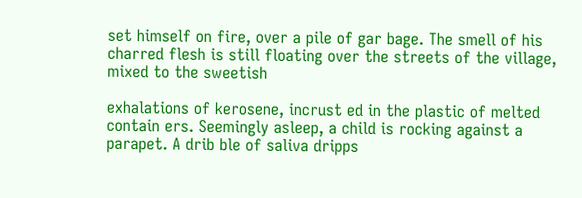set himself on fire, over a pile of gar bage. The smell of his charred flesh is still floating over the streets of the village, mixed to the sweetish

exhalations of kerosene, incrust ed in the plastic of melted contain ers. Seemingly asleep, a child is rocking against a parapet. A drib ble of saliva dripps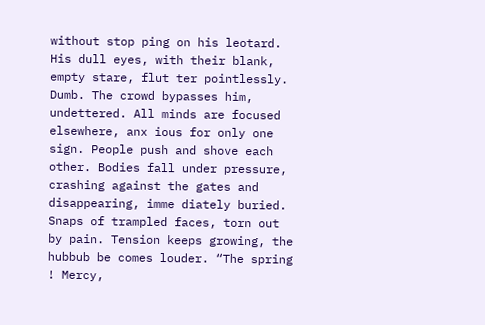without stop ping on his leotard. His dull eyes, with their blank, empty stare, flut ter pointlessly. Dumb. The crowd bypasses him, undettered. All minds are focused elsewhere, anx ious for only one sign. People push and shove each other. Bodies fall under pressure, crashing against the gates and disappearing, imme diately buried. Snaps of trampled faces, torn out by pain. Tension keeps growing, the hubbub be comes louder. “The spring ! Mercy,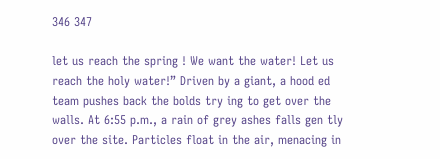346 347

let us reach the spring ! We want the water! Let us reach the holy water!” Driven by a giant, a hood ed team pushes back the bolds try ing to get over the walls. At 6:55 p.m., a rain of grey ashes falls gen tly over the site. Particles float in the air, menacing in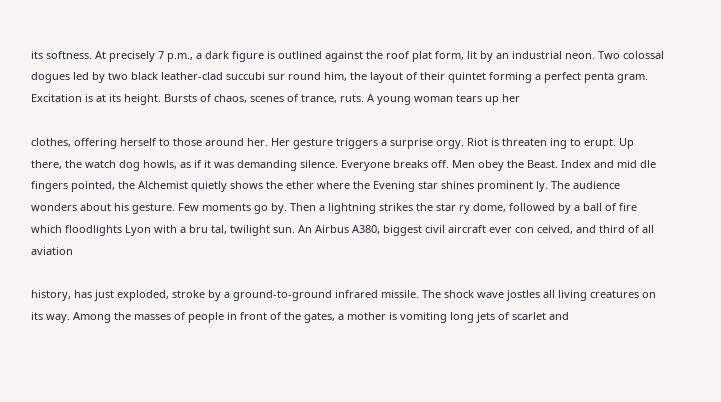its softness. At precisely 7 p.m., a dark figure is outlined against the roof plat form, lit by an industrial neon. Two colossal dogues led by two black leather-clad succubi sur round him, the layout of their quintet forming a perfect penta gram. Excitation is at its height. Bursts of chaos, scenes of trance, ruts. A young woman tears up her

clothes, offering herself to those around her. Her gesture triggers a surprise orgy. Riot is threaten ing to erupt. Up there, the watch dog howls, as if it was demanding silence. Everyone breaks off. Men obey the Beast. Index and mid dle fingers pointed, the Alchemist quietly shows the ether where the Evening star shines prominent ly. The audience wonders about his gesture. Few moments go by. Then a lightning strikes the star ry dome, followed by a ball of fire which floodlights Lyon with a bru tal, twilight sun. An Airbus A380, biggest civil aircraft ever con ceived, and third of all aviation

history, has just exploded, stroke by a ground-to-ground infrared missile. The shock wave jostles all living creatures on its way. Among the masses of people in front of the gates, a mother is vomiting long jets of scarlet and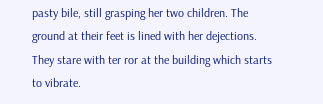pasty bile, still grasping her two children. The ground at their feet is lined with her dejections. They stare with ter ror at the building which starts to vibrate.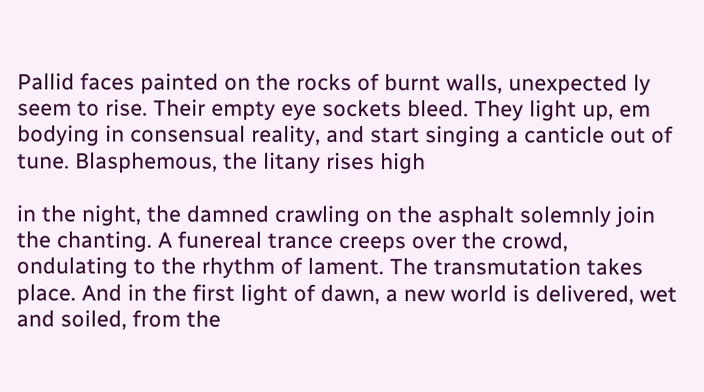Pallid faces painted on the rocks of burnt walls, unexpected ly seem to rise. Their empty eye sockets bleed. They light up, em bodying in consensual reality, and start singing a canticle out of tune. Blasphemous, the litany rises high

in the night, the damned crawling on the asphalt solemnly join the chanting. A funereal trance creeps over the crowd, ondulating to the rhythm of lament. The transmutation takes place. And in the first light of dawn, a new world is delivered, wet and soiled, from the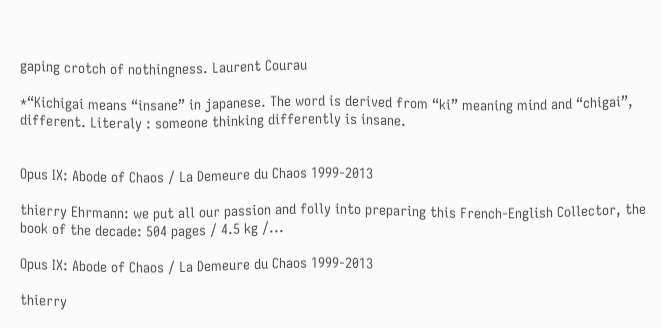gaping crotch of nothingness. Laurent Courau

*“Kichigai means “insane” in japanese. The word is derived from “ki” meaning mind and “chigai”, different. Literaly : someone thinking differently is insane.


Opus IX: Abode of Chaos / La Demeure du Chaos 1999-2013

thierry Ehrmann: we put all our passion and folly into preparing this French-English Collector, the book of the decade: 504 pages / 4.5 kg /...

Opus IX: Abode of Chaos / La Demeure du Chaos 1999-2013

thierry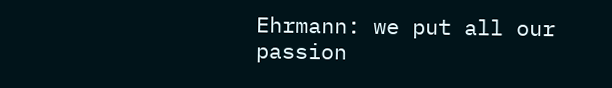Ehrmann: we put all our passion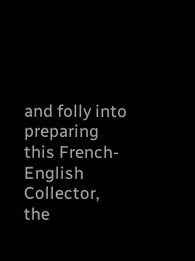and folly into preparing this French-English Collector, the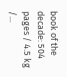book of the decade: 504 pages / 4.5 kg /...